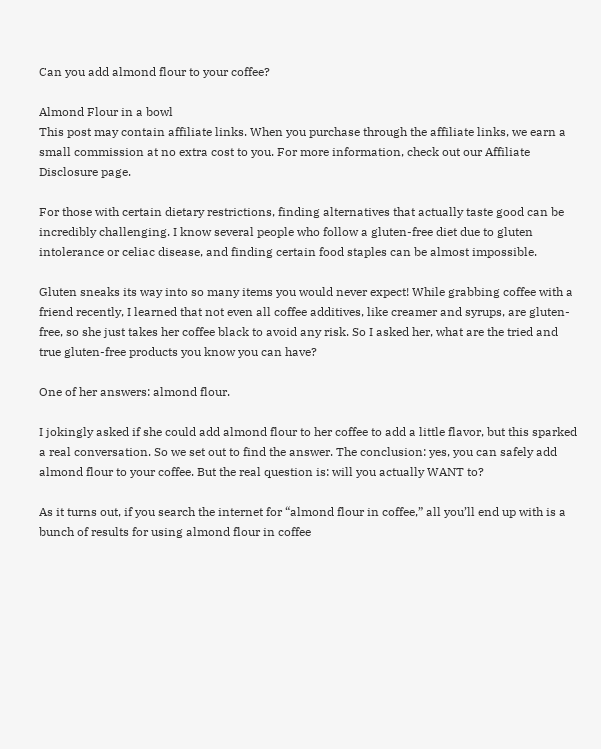Can you add almond flour to your coffee?

Almond Flour in a bowl
This post may contain affiliate links. When you purchase through the affiliate links, we earn a small commission at no extra cost to you. For more information, check out our Affiliate Disclosure page.

For those with certain dietary restrictions, finding alternatives that actually taste good can be incredibly challenging. I know several people who follow a gluten-free diet due to gluten intolerance or celiac disease, and finding certain food staples can be almost impossible.

Gluten sneaks its way into so many items you would never expect! While grabbing coffee with a friend recently, I learned that not even all coffee additives, like creamer and syrups, are gluten-free, so she just takes her coffee black to avoid any risk. So I asked her, what are the tried and true gluten-free products you know you can have?

One of her answers: almond flour.

I jokingly asked if she could add almond flour to her coffee to add a little flavor, but this sparked a real conversation. So we set out to find the answer. The conclusion: yes, you can safely add almond flour to your coffee. But the real question is: will you actually WANT to?

As it turns out, if you search the internet for “almond flour in coffee,” all you’ll end up with is a bunch of results for using almond flour in coffee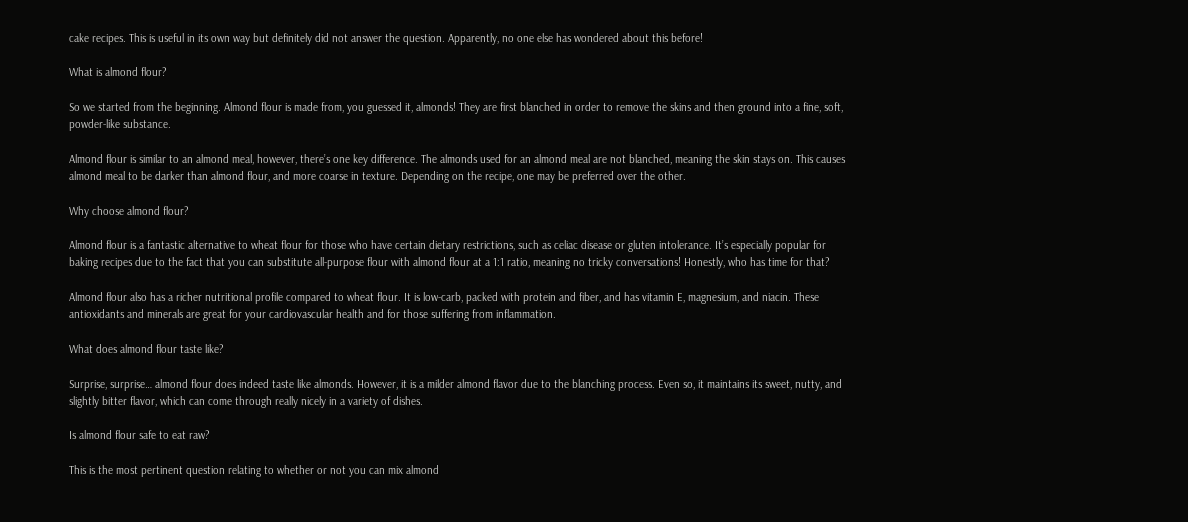cake recipes. This is useful in its own way but definitely did not answer the question. Apparently, no one else has wondered about this before!

What is almond flour?

So we started from the beginning. Almond flour is made from, you guessed it, almonds! They are first blanched in order to remove the skins and then ground into a fine, soft, powder-like substance.

Almond flour is similar to an almond meal, however, there’s one key difference. The almonds used for an almond meal are not blanched, meaning the skin stays on. This causes almond meal to be darker than almond flour, and more coarse in texture. Depending on the recipe, one may be preferred over the other.

Why choose almond flour?

Almond flour is a fantastic alternative to wheat flour for those who have certain dietary restrictions, such as celiac disease or gluten intolerance. It’s especially popular for baking recipes due to the fact that you can substitute all-purpose flour with almond flour at a 1:1 ratio, meaning no tricky conversations! Honestly, who has time for that?

Almond flour also has a richer nutritional profile compared to wheat flour. It is low-carb, packed with protein and fiber, and has vitamin E, magnesium, and niacin. These antioxidants and minerals are great for your cardiovascular health and for those suffering from inflammation.

What does almond flour taste like?

Surprise, surprise… almond flour does indeed taste like almonds. However, it is a milder almond flavor due to the blanching process. Even so, it maintains its sweet, nutty, and slightly bitter flavor, which can come through really nicely in a variety of dishes.

Is almond flour safe to eat raw?

This is the most pertinent question relating to whether or not you can mix almond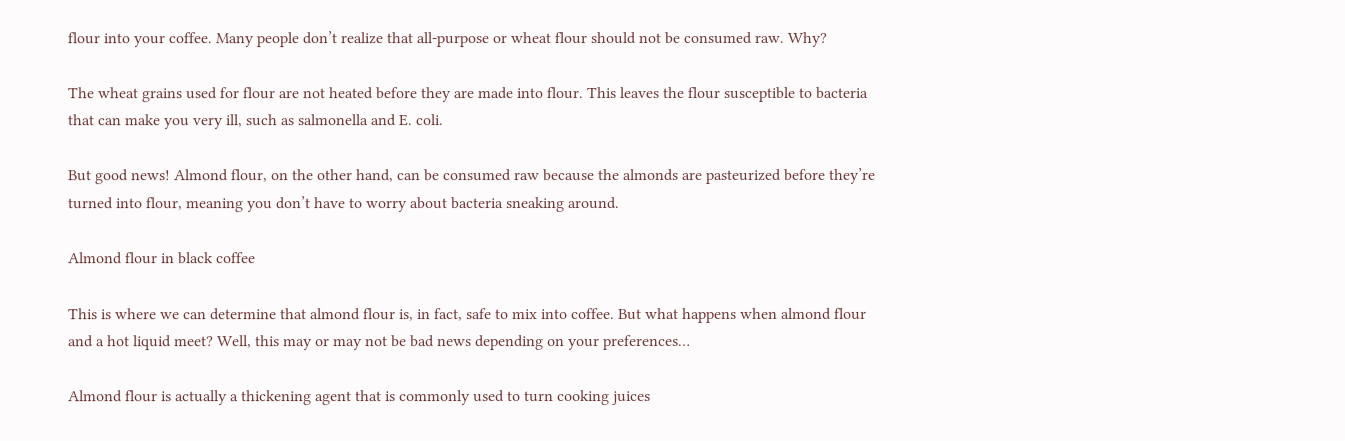flour into your coffee. Many people don’t realize that all-purpose or wheat flour should not be consumed raw. Why?

The wheat grains used for flour are not heated before they are made into flour. This leaves the flour susceptible to bacteria that can make you very ill, such as salmonella and E. coli.

But good news! Almond flour, on the other hand, can be consumed raw because the almonds are pasteurized before they’re turned into flour, meaning you don’t have to worry about bacteria sneaking around.

Almond flour in black coffee

This is where we can determine that almond flour is, in fact, safe to mix into coffee. But what happens when almond flour and a hot liquid meet? Well, this may or may not be bad news depending on your preferences…

Almond flour is actually a thickening agent that is commonly used to turn cooking juices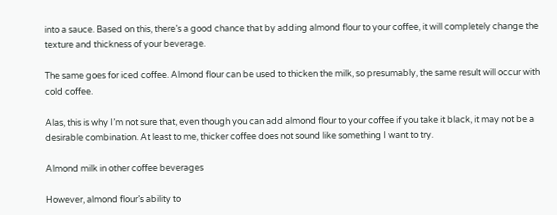into a sauce. Based on this, there’s a good chance that by adding almond flour to your coffee, it will completely change the texture and thickness of your beverage.

The same goes for iced coffee. Almond flour can be used to thicken the milk, so presumably, the same result will occur with cold coffee.

Alas, this is why I’m not sure that, even though you can add almond flour to your coffee if you take it black, it may not be a desirable combination. At least to me, thicker coffee does not sound like something I want to try.

Almond milk in other coffee beverages

However, almond flour’s ability to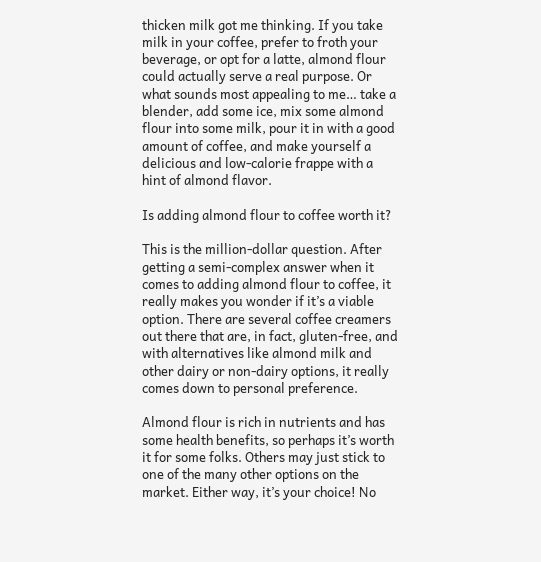thicken milk got me thinking. If you take milk in your coffee, prefer to froth your beverage, or opt for a latte, almond flour could actually serve a real purpose. Or what sounds most appealing to me… take a blender, add some ice, mix some almond flour into some milk, pour it in with a good amount of coffee, and make yourself a delicious and low-calorie frappe with a hint of almond flavor.

Is adding almond flour to coffee worth it?

This is the million-dollar question. After getting a semi-complex answer when it comes to adding almond flour to coffee, it really makes you wonder if it’s a viable option. There are several coffee creamers out there that are, in fact, gluten-free, and with alternatives like almond milk and other dairy or non-dairy options, it really comes down to personal preference.

Almond flour is rich in nutrients and has some health benefits, so perhaps it’s worth it for some folks. Others may just stick to one of the many other options on the market. Either way, it’s your choice! No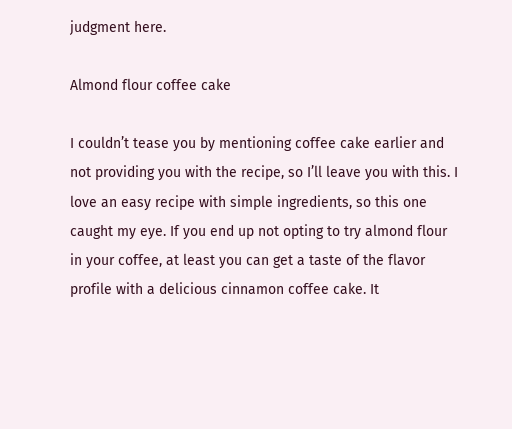judgment here.

Almond flour coffee cake

I couldn’t tease you by mentioning coffee cake earlier and not providing you with the recipe, so I’ll leave you with this. I love an easy recipe with simple ingredients, so this one caught my eye. If you end up not opting to try almond flour in your coffee, at least you can get a taste of the flavor profile with a delicious cinnamon coffee cake. It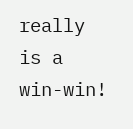really is a win-win!